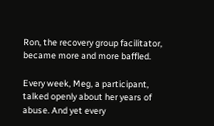Ron, the recovery group facilitator, became more and more baffled.

Every week, Meg, a participant, talked openly about her years of abuse. And yet every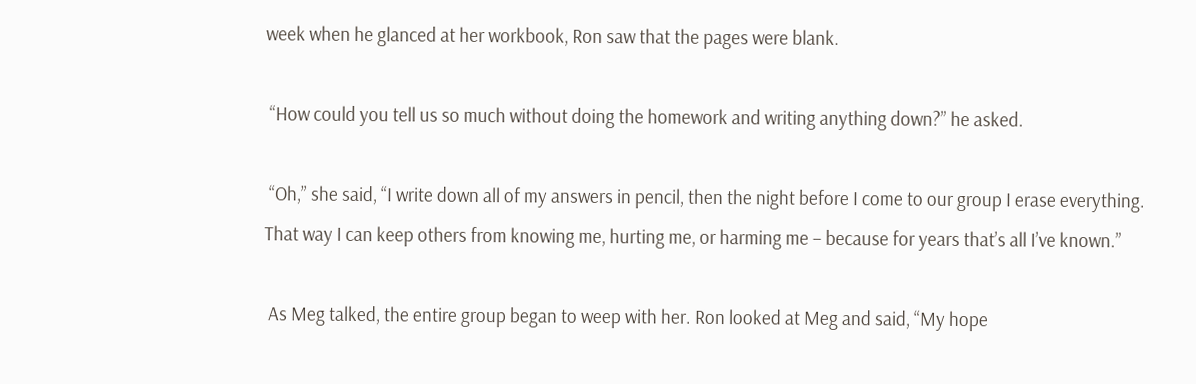week when he glanced at her workbook, Ron saw that the pages were blank.

 “How could you tell us so much without doing the homework and writing anything down?” he asked.

 “Oh,” she said, “I write down all of my answers in pencil, then the night before I come to our group I erase everything. That way I can keep others from knowing me, hurting me, or harming me – because for years that’s all I’ve known.”

 As Meg talked, the entire group began to weep with her. Ron looked at Meg and said, “My hope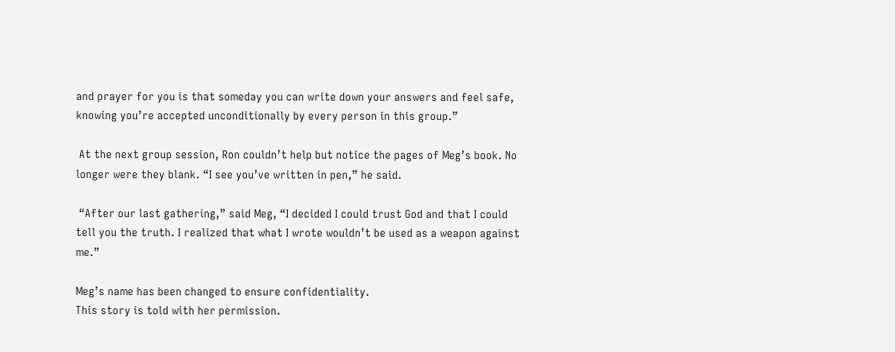and prayer for you is that someday you can write down your answers and feel safe, knowing you’re accepted unconditionally by every person in this group.”

 At the next group session, Ron couldn’t help but notice the pages of Meg’s book. No longer were they blank. “I see you’ve written in pen,” he said.

 “After our last gathering,” said Meg, “I decided I could trust God and that I could tell you the truth. I realized that what I wrote wouldn’t be used as a weapon against me.”

Meg’s name has been changed to ensure confidentiality.
This story is told with her permission.